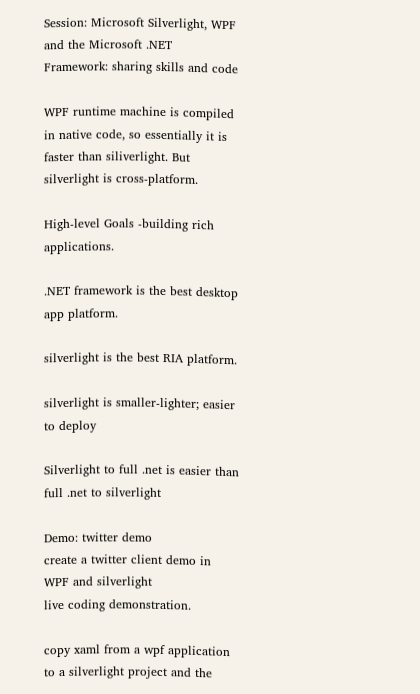Session: Microsoft Silverlight, WPF and the Microsoft .NET Framework: sharing skills and code

WPF runtime machine is compiled in native code, so essentially it is faster than siliverlight. But silverlight is cross-platform.

High-level Goals -building rich applications.

.NET framework is the best desktop app platform.

silverlight is the best RIA platform.

silverlight is smaller-lighter; easier to deploy

Silverlight to full .net is easier than full .net to silverlight

Demo: twitter demo
create a twitter client demo in WPF and silverlight
live coding demonstration.

copy xaml from a wpf application to a silverlight project and the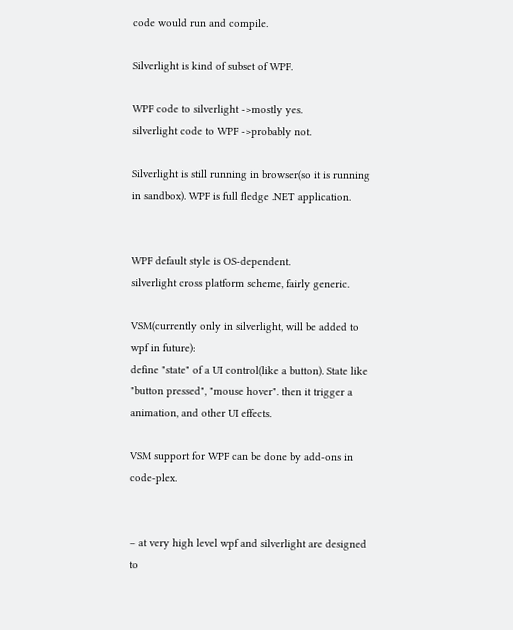code would run and compile.

Silverlight is kind of subset of WPF.

WPF code to silverlight ->mostly yes.
silverlight code to WPF ->probably not.

Silverlight is still running in browser(so it is running in sandbox). WPF is full fledge .NET application.


WPF default style is OS-dependent.
silverlight cross platform scheme, fairly generic.

VSM(currently only in silverlight, will be added to wpf in future):
define "state" of a UI control(like a button). State like "button pressed", "mouse hover". then it trigger a animation, and other UI effects.

VSM support for WPF can be done by add-ons in code-plex.


– at very high level wpf and silverlight are designed to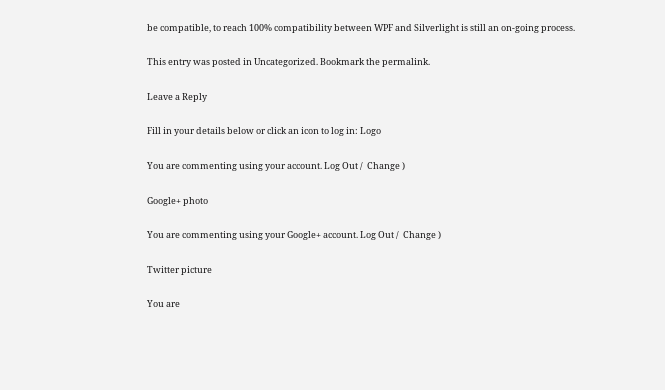be compatible, to reach 100% compatibility between WPF and Silverlight is still an on-going process.

This entry was posted in Uncategorized. Bookmark the permalink.

Leave a Reply

Fill in your details below or click an icon to log in: Logo

You are commenting using your account. Log Out /  Change )

Google+ photo

You are commenting using your Google+ account. Log Out /  Change )

Twitter picture

You are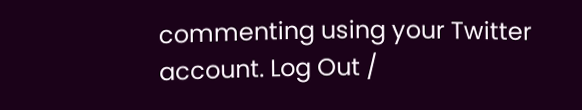commenting using your Twitter account. Log Out /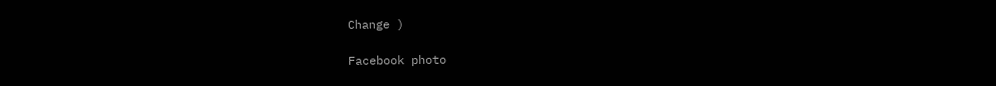Change )

Facebook photo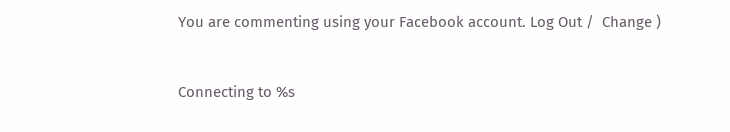You are commenting using your Facebook account. Log Out /  Change )


Connecting to %s